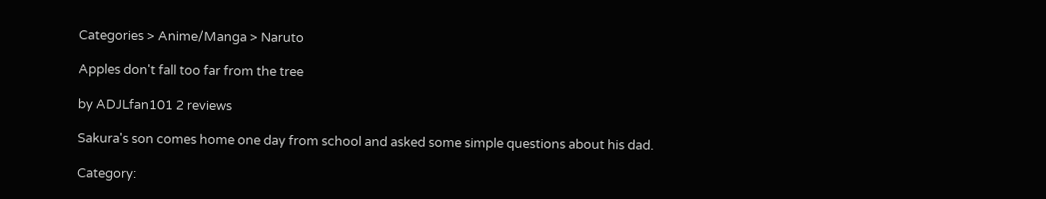Categories > Anime/Manga > Naruto

Apples don't fall too far from the tree

by ADJLfan101 2 reviews

Sakura's son comes home one day from school and asked some simple questions about his dad.

Category: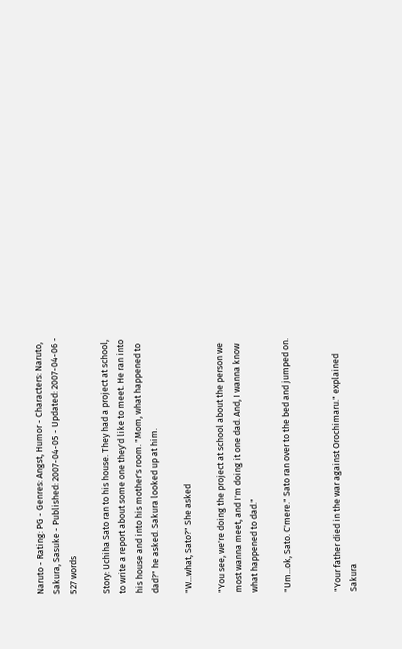Naruto - Rating: PG - Genres: Angst, Humor - Characters: Naruto, Sakura, Sasuke - Published: 2007-04-05 - Updated: 2007-04-06 - 527 words

Story: Uchiha Sato ran to his house. They had a project at school, to write a report about some one they'd like to meet. He ran into his house and into his mother's room. "Mom, what happened to dad?" he asked. Sakura looked up at him.

"W...what, Sato?" She asked

"You see, we're doing the project at school about the person we most wanna meet, and I'm doing it one dad. And, I wanna know what happened to dad."

"Um...ok, Sato. C'mere." Sato ran over to the bed and jumped on.


"Your father died in the war against Orochimaru." explained Sakura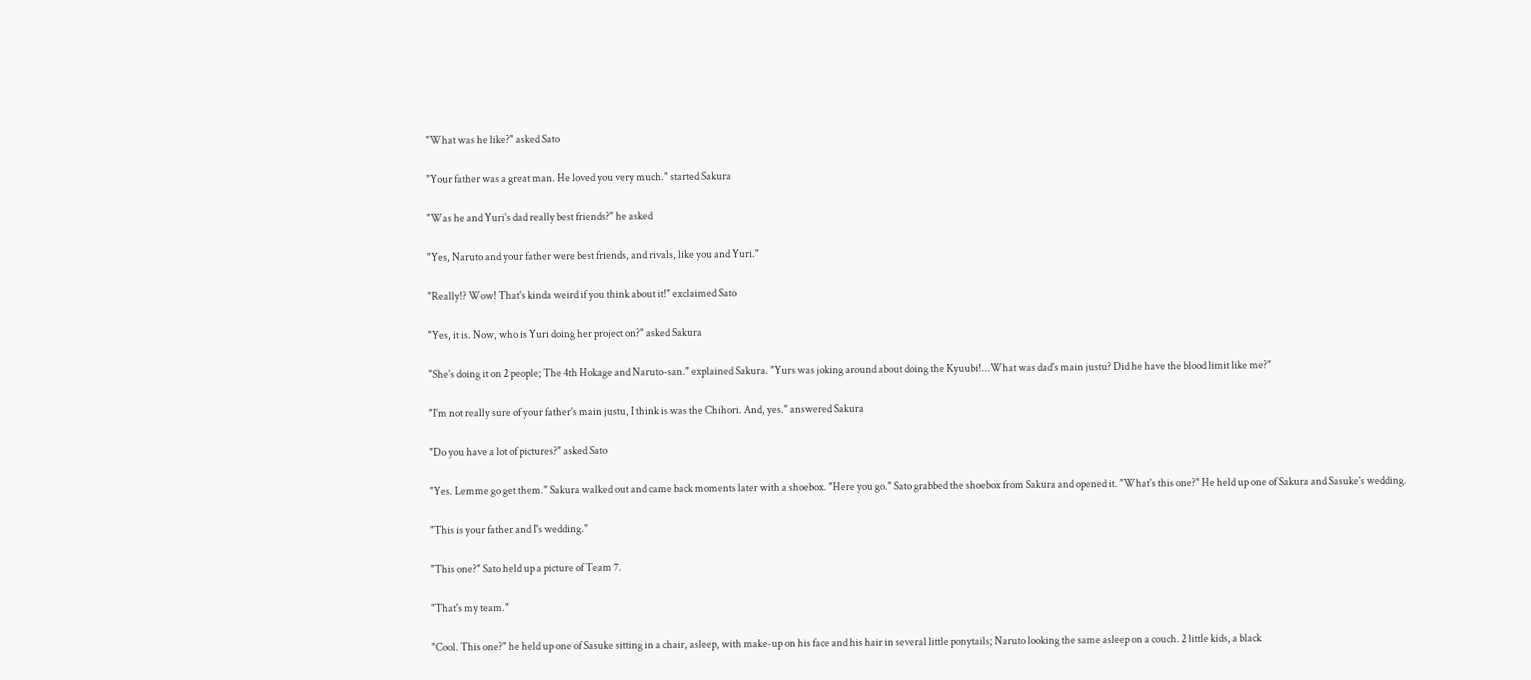"What was he like?" asked Sato

"Your father was a great man. He loved you very much." started Sakura

"Was he and Yuri's dad really best friends?" he asked

"Yes, Naruto and your father were best friends, and rivals, like you and Yuri."

"Really!? Wow! That's kinda weird if you think about it!" exclaimed Sato

"Yes, it is. Now, who is Yuri doing her project on?" asked Sakura

"She's doing it on 2 people; The 4th Hokage and Naruto-san." explained Sakura. "Yurs was joking around about doing the Kyuubi!...What was dad's main justu? Did he have the blood limit like me?"

"I'm not really sure of your father's main justu, I think is was the Chihori. And, yes." answered Sakura

"Do you have a lot of pictures?" asked Sato

"Yes. Lemme go get them." Sakura walked out and came back moments later with a shoebox. "Here you go." Sato grabbed the shoebox from Sakura and opened it. "What's this one?" He held up one of Sakura and Sasuke's wedding.

"This is your father and I's wedding."

"This one?" Sato held up a picture of Team 7.

"That's my team."

"Cool. This one?" he held up one of Sasuke sitting in a chair, asleep, with make-up on his face and his hair in several little ponytails; Naruto looking the same asleep on a couch. 2 little kids, a black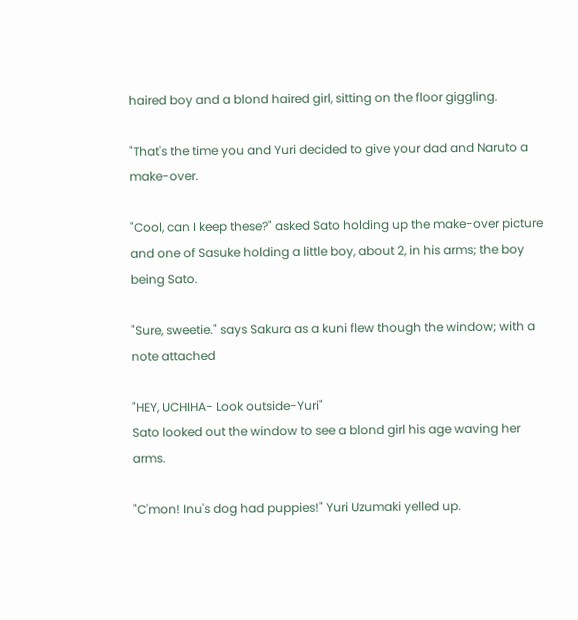haired boy and a blond haired girl, sitting on the floor giggling.

"That's the time you and Yuri decided to give your dad and Naruto a make-over.

"Cool, can I keep these?" asked Sato holding up the make-over picture and one of Sasuke holding a little boy, about 2, in his arms; the boy being Sato.

"Sure, sweetie." says Sakura as a kuni flew though the window; with a note attached

"HEY, UCHIHA- Look outside-Yuri"
Sato looked out the window to see a blond girl his age waving her arms.

"C'mon! Inu's dog had puppies!" Yuri Uzumaki yelled up.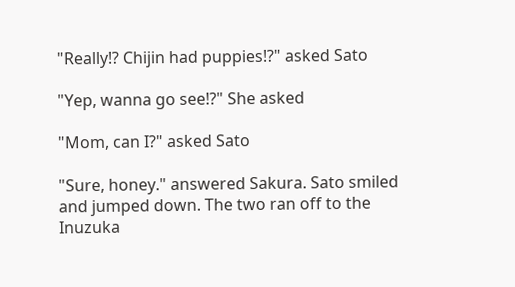"Really!? Chijin had puppies!?" asked Sato

"Yep, wanna go see!?" She asked

"Mom, can I?" asked Sato

"Sure, honey." answered Sakura. Sato smiled and jumped down. The two ran off to the Inuzuka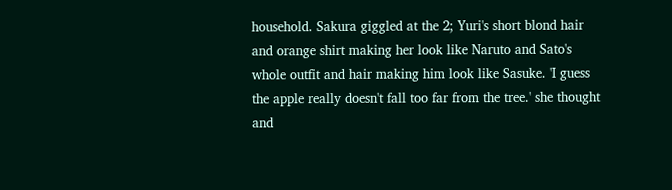household. Sakura giggled at the 2; Yuri's short blond hair and orange shirt making her look like Naruto and Sato's whole outfit and hair making him look like Sasuke. 'I guess the apple really doesn't fall too far from the tree.' she thought and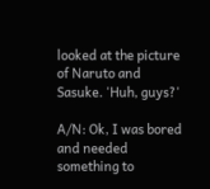looked at the picture of Naruto and Sasuke. 'Huh, guys?'

A/N: Ok, I was bored and needed something to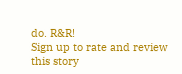do. R&R!
Sign up to rate and review this story